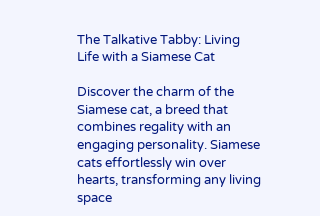The Talkative Tabby: Living Life with a Siamese Cat

Discover the charm of the Siamese cat, a breed that combines regality with an engaging personality. Siamese cats effortlessly win over hearts, transforming any living space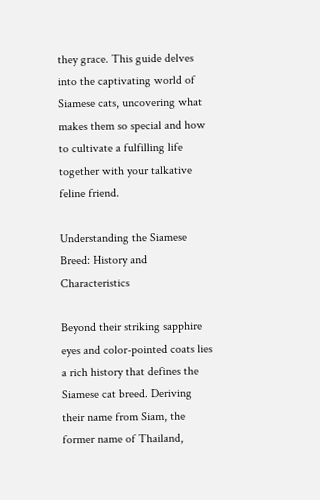they grace. This guide delves into the captivating world of Siamese cats, uncovering what makes them so special and how to cultivate a fulfilling life together with your talkative feline friend.

Understanding the Siamese Breed: History and Characteristics

Beyond their striking sapphire eyes and color-pointed coats lies a rich history that defines the Siamese cat breed. Deriving their name from Siam, the former name of Thailand,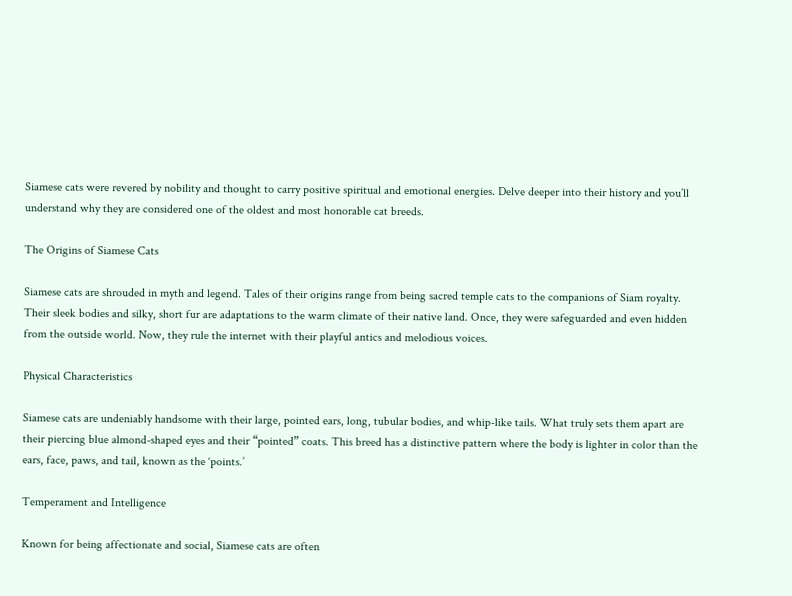Siamese cats were revered by nobility and thought to carry positive spiritual and emotional energies. Delve deeper into their history and you’ll understand why they are considered one of the oldest and most honorable cat breeds.

The Origins of Siamese Cats

Siamese cats are shrouded in myth and legend. Tales of their origins range from being sacred temple cats to the companions of Siam royalty. Their sleek bodies and silky, short fur are adaptations to the warm climate of their native land. Once, they were safeguarded and even hidden from the outside world. Now, they rule the internet with their playful antics and melodious voices.

Physical Characteristics

Siamese cats are undeniably handsome with their large, pointed ears, long, tubular bodies, and whip-like tails. What truly sets them apart are their piercing blue almond-shaped eyes and their “pointed” coats. This breed has a distinctive pattern where the body is lighter in color than the ears, face, paws, and tail, known as the ‘points.’

Temperament and Intelligence

Known for being affectionate and social, Siamese cats are often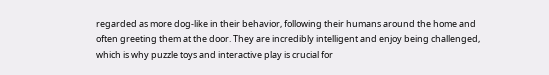regarded as more dog-like in their behavior, following their humans around the home and often greeting them at the door. They are incredibly intelligent and enjoy being challenged, which is why puzzle toys and interactive play is crucial for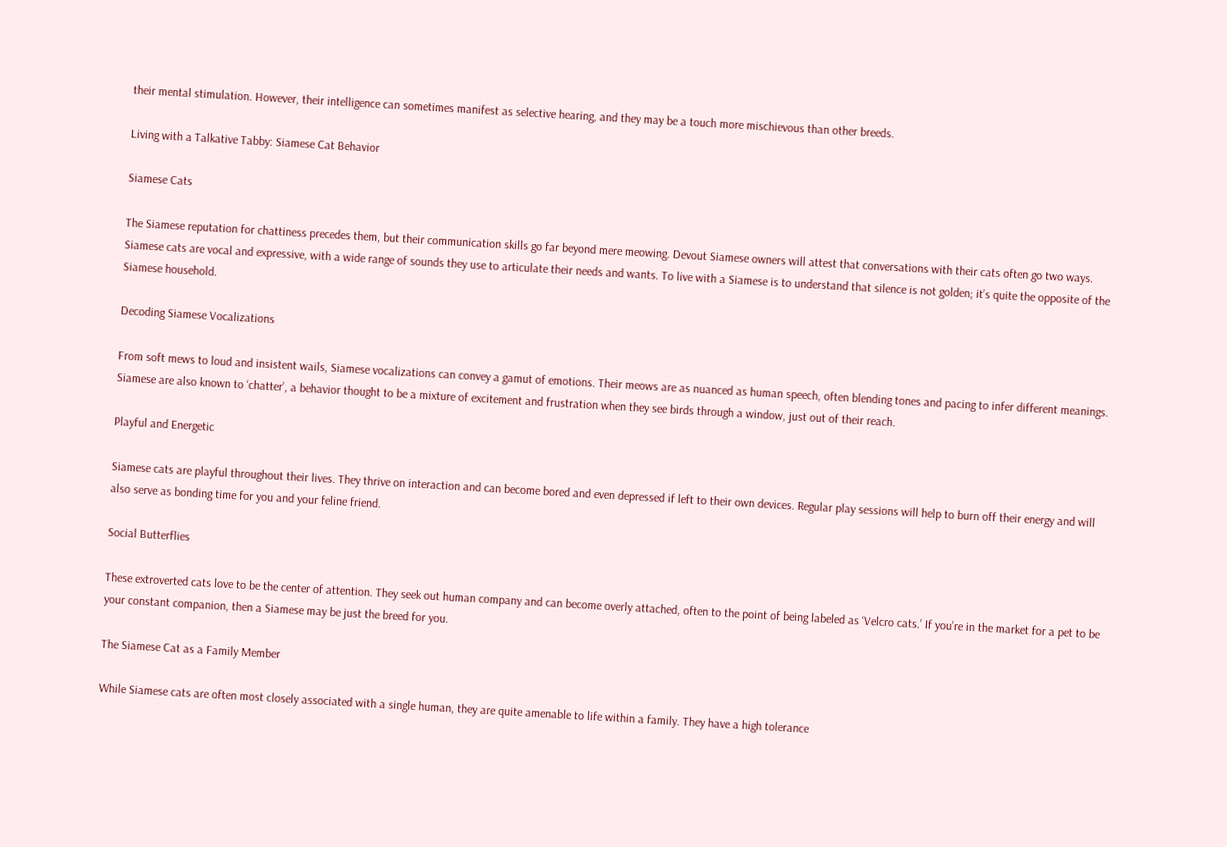their mental stimulation. However, their intelligence can sometimes manifest as selective hearing, and they may be a touch more mischievous than other breeds.

Living with a Talkative Tabby: Siamese Cat Behavior

Siamese Cats

The Siamese reputation for chattiness precedes them, but their communication skills go far beyond mere meowing. Devout Siamese owners will attest that conversations with their cats often go two ways. Siamese cats are vocal and expressive, with a wide range of sounds they use to articulate their needs and wants. To live with a Siamese is to understand that silence is not golden; it’s quite the opposite of the Siamese household.

Decoding Siamese Vocalizations

From soft mews to loud and insistent wails, Siamese vocalizations can convey a gamut of emotions. Their meows are as nuanced as human speech, often blending tones and pacing to infer different meanings. Siamese are also known to ‘chatter’, a behavior thought to be a mixture of excitement and frustration when they see birds through a window, just out of their reach.

Playful and Energetic

Siamese cats are playful throughout their lives. They thrive on interaction and can become bored and even depressed if left to their own devices. Regular play sessions will help to burn off their energy and will also serve as bonding time for you and your feline friend.

Social Butterflies

These extroverted cats love to be the center of attention. They seek out human company and can become overly attached, often to the point of being labeled as ‘Velcro cats.’ If you’re in the market for a pet to be your constant companion, then a Siamese may be just the breed for you.

The Siamese Cat as a Family Member

While Siamese cats are often most closely associated with a single human, they are quite amenable to life within a family. They have a high tolerance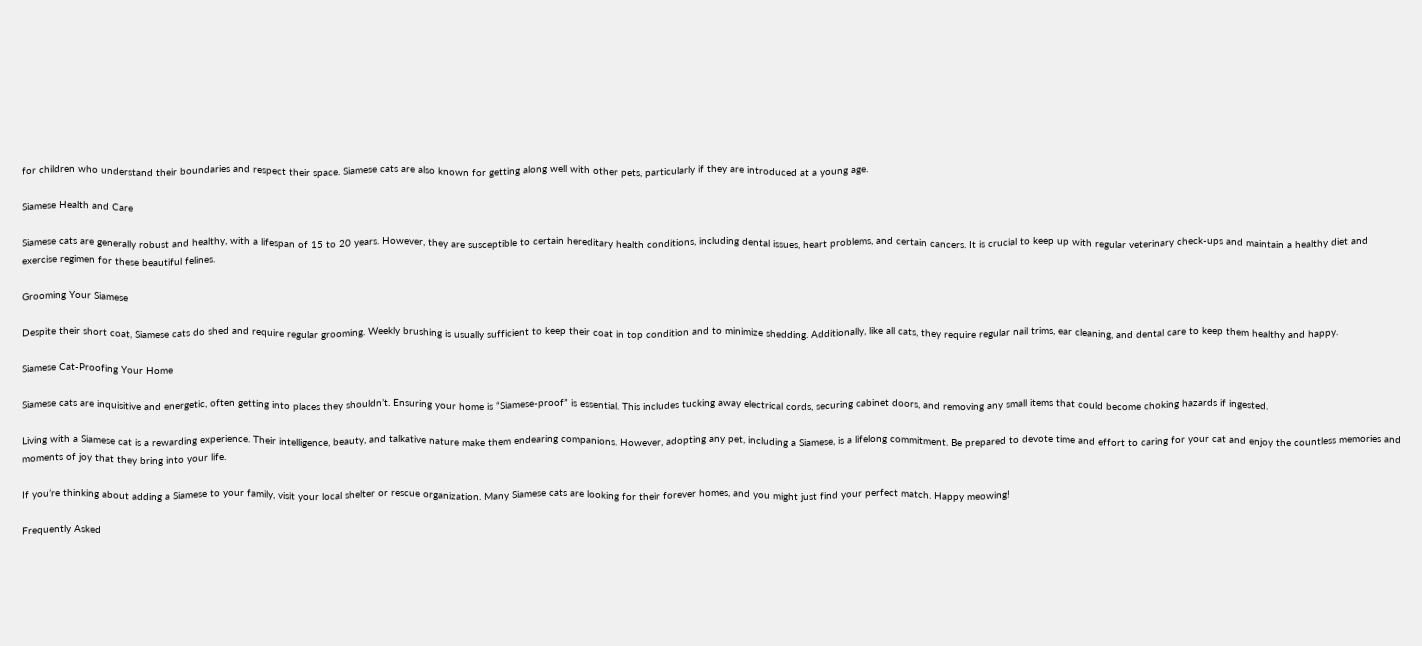for children who understand their boundaries and respect their space. Siamese cats are also known for getting along well with other pets, particularly if they are introduced at a young age.

Siamese Health and Care

Siamese cats are generally robust and healthy, with a lifespan of 15 to 20 years. However, they are susceptible to certain hereditary health conditions, including dental issues, heart problems, and certain cancers. It is crucial to keep up with regular veterinary check-ups and maintain a healthy diet and exercise regimen for these beautiful felines.

Grooming Your Siamese

Despite their short coat, Siamese cats do shed and require regular grooming. Weekly brushing is usually sufficient to keep their coat in top condition and to minimize shedding. Additionally, like all cats, they require regular nail trims, ear cleaning, and dental care to keep them healthy and happy.

Siamese Cat-Proofing Your Home

Siamese cats are inquisitive and energetic, often getting into places they shouldn’t. Ensuring your home is “Siamese-proof” is essential. This includes tucking away electrical cords, securing cabinet doors, and removing any small items that could become choking hazards if ingested.

Living with a Siamese cat is a rewarding experience. Their intelligence, beauty, and talkative nature make them endearing companions. However, adopting any pet, including a Siamese, is a lifelong commitment. Be prepared to devote time and effort to caring for your cat and enjoy the countless memories and moments of joy that they bring into your life.

If you’re thinking about adding a Siamese to your family, visit your local shelter or rescue organization. Many Siamese cats are looking for their forever homes, and you might just find your perfect match. Happy meowing!

Frequently Asked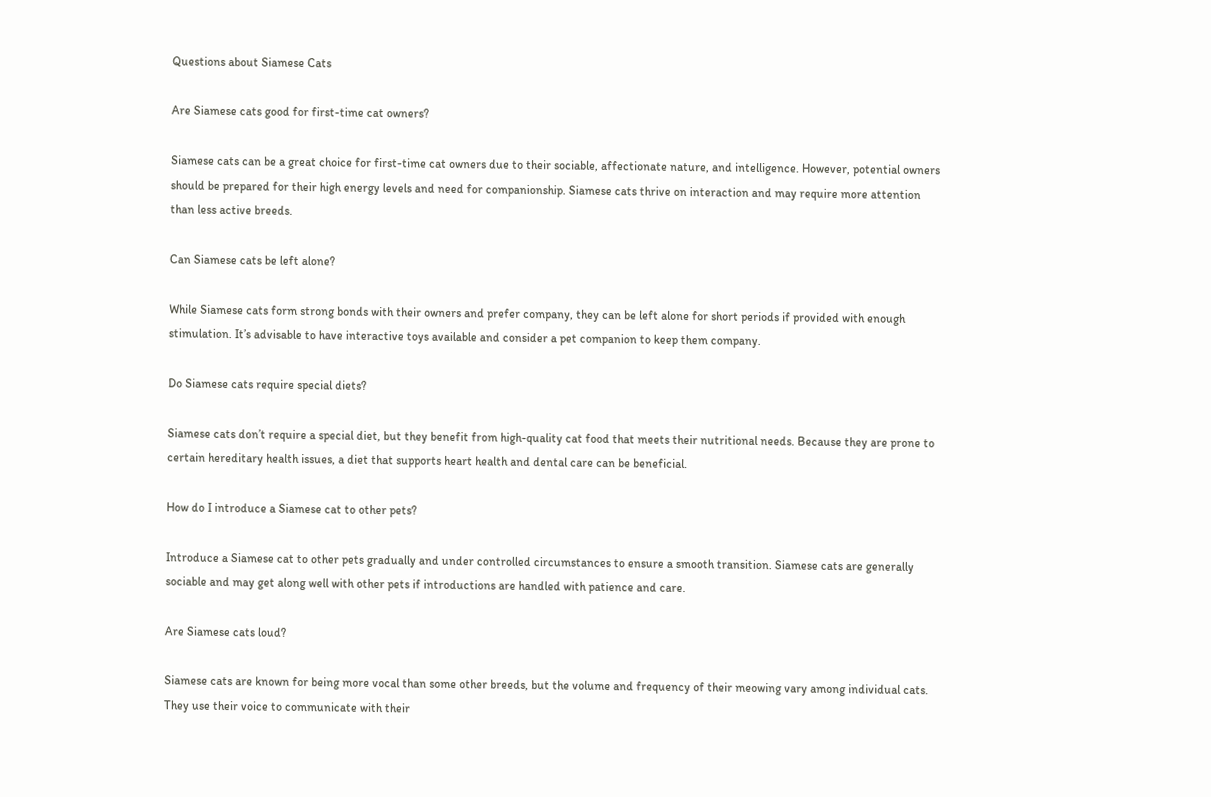Questions about Siamese Cats

Are Siamese cats good for first-time cat owners?

Siamese cats can be a great choice for first-time cat owners due to their sociable, affectionate nature, and intelligence. However, potential owners should be prepared for their high energy levels and need for companionship. Siamese cats thrive on interaction and may require more attention than less active breeds.

Can Siamese cats be left alone?

While Siamese cats form strong bonds with their owners and prefer company, they can be left alone for short periods if provided with enough stimulation. It’s advisable to have interactive toys available and consider a pet companion to keep them company.

Do Siamese cats require special diets?

Siamese cats don’t require a special diet, but they benefit from high-quality cat food that meets their nutritional needs. Because they are prone to certain hereditary health issues, a diet that supports heart health and dental care can be beneficial.

How do I introduce a Siamese cat to other pets?

Introduce a Siamese cat to other pets gradually and under controlled circumstances to ensure a smooth transition. Siamese cats are generally sociable and may get along well with other pets if introductions are handled with patience and care.

Are Siamese cats loud?

Siamese cats are known for being more vocal than some other breeds, but the volume and frequency of their meowing vary among individual cats. They use their voice to communicate with their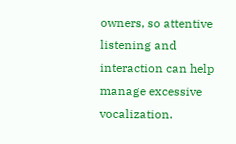owners, so attentive listening and interaction can help manage excessive vocalization.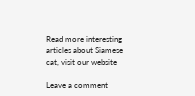Read more interesting articles about Siamese cat, visit our website

Leave a comment